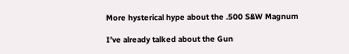More hysterical hype about the .500 S&W Magnum

I’ve already talked about the Gun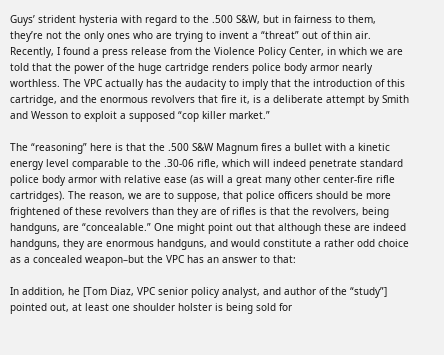Guys’ strident hysteria with regard to the .500 S&W, but in fairness to them, they’re not the only ones who are trying to invent a “threat” out of thin air. Recently, I found a press release from the Violence Policy Center, in which we are told that the power of the huge cartridge renders police body armor nearly worthless. The VPC actually has the audacity to imply that the introduction of this cartridge, and the enormous revolvers that fire it, is a deliberate attempt by Smith and Wesson to exploit a supposed “cop killer market.”

The “reasoning” here is that the .500 S&W Magnum fires a bullet with a kinetic energy level comparable to the .30-06 rifle, which will indeed penetrate standard police body armor with relative ease (as will a great many other center-fire rifle cartridges). The reason, we are to suppose, that police officers should be more frightened of these revolvers than they are of rifles is that the revolvers, being handguns, are “concealable.” One might point out that although these are indeed handguns, they are enormous handguns, and would constitute a rather odd choice as a concealed weapon–but the VPC has an answer to that:

In addition, he [Tom Diaz, VPC senior policy analyst, and author of the “study”] pointed out, at least one shoulder holster is being sold for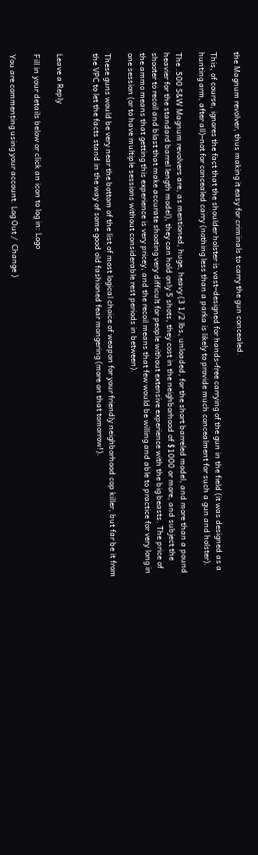the Magnum revolver, thus making it easy for criminals to carry the gun concealed.

This, of course, ignores the fact that the shoulder holster is vast–designed for hands-free carrying of the gun in the field (it was designed as a hunting arm, after all)–not for concealed carry (nothing less than a parka is likely to provide much concealment for such a gun and holster).

The .500 S&W Magnum revolvers are, as mentioned, huge, heavy (3 1/2 lbs, unloaded, for the short barreled model, and more than a pound heavier for the standard barrel length model), they can hold only 5 shots, they cost in the neighborhood of $1000 or more, and subject the shooter to recoil and blast that make accurate shooting very difficult for people without extensive experience with the big beasts. The price of the ammo means that getting this experience is very pricey, and the recoil means that few would be willing and able to practice for very long in one session (or to have multiple sessions without considerable rest periods in between).

These guns would be very near the bottom of the list of most logical choice of weapon for your friendly neighborhood cop killer, but far be it from the VPC to let the facts stand in the way of some good old fashioned fear mongering (more on that tomorrow!).


Leave a Reply

Fill in your details below or click an icon to log in: Logo

You are commenting using your account. Log Out /  Change )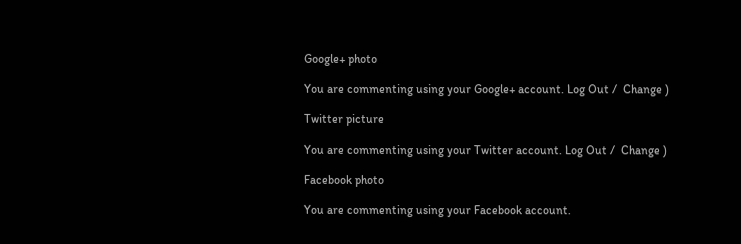Google+ photo

You are commenting using your Google+ account. Log Out /  Change )

Twitter picture

You are commenting using your Twitter account. Log Out /  Change )

Facebook photo

You are commenting using your Facebook account.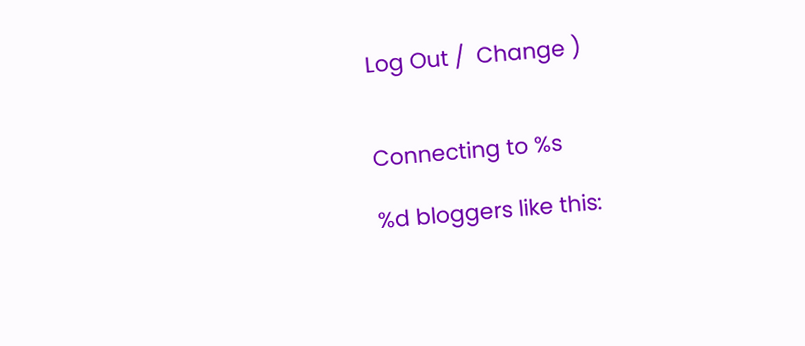Log Out /  Change )


Connecting to %s

%d bloggers like this: